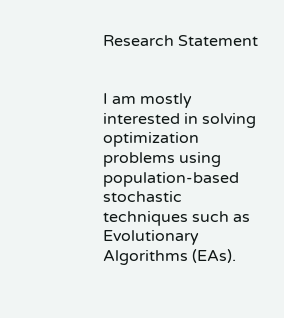Research Statement


I am mostly interested in solving optimization problems using population-based stochastic techniques such as Evolutionary Algorithms (EAs).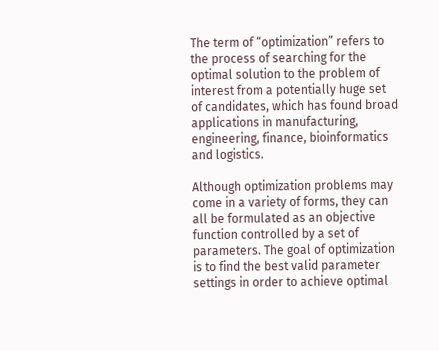The term of “optimization” refers to the process of searching for the optimal solution to the problem of interest from a potentially huge set of candidates, which has found broad applications in manufacturing, engineering, finance, bioinformatics and logistics.

Although optimization problems may come in a variety of forms, they can all be formulated as an objective function controlled by a set of parameters. The goal of optimization is to find the best valid parameter settings in order to achieve optimal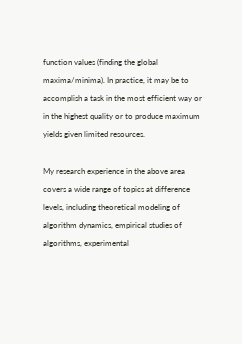function values (finding the global maxima/minima). In practice, it may be to accomplish a task in the most efficient way or in the highest quality or to produce maximum yields given limited resources.

My research experience in the above area covers a wide range of topics at difference levels, including theoretical modeling of algorithm dynamics, empirical studies of algorithms, experimental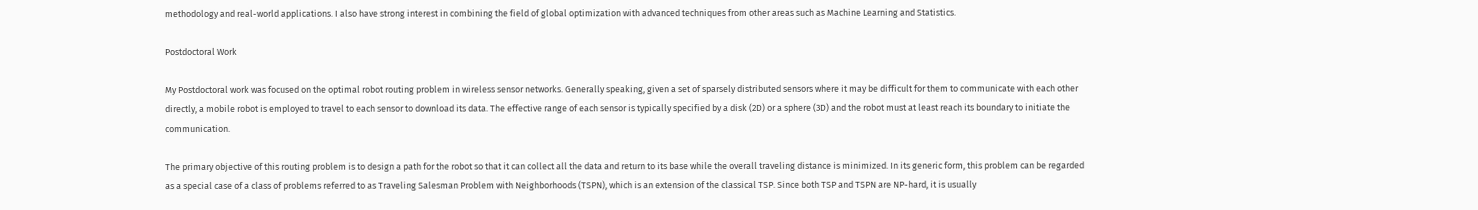methodology and real-world applications. I also have strong interest in combining the field of global optimization with advanced techniques from other areas such as Machine Learning and Statistics.

Postdoctoral Work

My Postdoctoral work was focused on the optimal robot routing problem in wireless sensor networks. Generally speaking, given a set of sparsely distributed sensors where it may be difficult for them to communicate with each other directly, a mobile robot is employed to travel to each sensor to download its data. The effective range of each sensor is typically specified by a disk (2D) or a sphere (3D) and the robot must at least reach its boundary to initiate the communication.

The primary objective of this routing problem is to design a path for the robot so that it can collect all the data and return to its base while the overall traveling distance is minimized. In its generic form, this problem can be regarded as a special case of a class of problems referred to as Traveling Salesman Problem with Neighborhoods (TSPN), which is an extension of the classical TSP. Since both TSP and TSPN are NP-hard, it is usually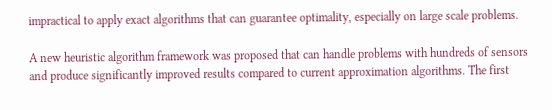impractical to apply exact algorithms that can guarantee optimality, especially on large scale problems.

A new heuristic algorithm framework was proposed that can handle problems with hundreds of sensors and produce significantly improved results compared to current approximation algorithms. The first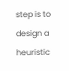step is to design a heuristic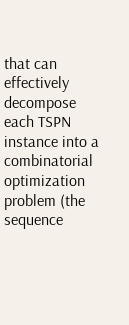that can effectively decompose each TSPN instance into a combinatorial optimization problem (the sequence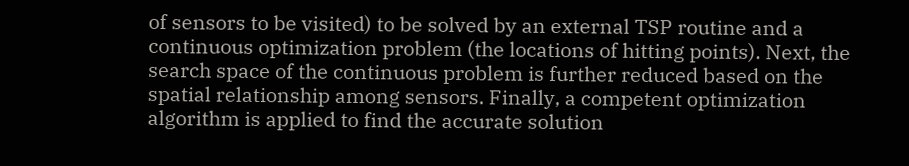of sensors to be visited) to be solved by an external TSP routine and a continuous optimization problem (the locations of hitting points). Next, the search space of the continuous problem is further reduced based on the spatial relationship among sensors. Finally, a competent optimization algorithm is applied to find the accurate solution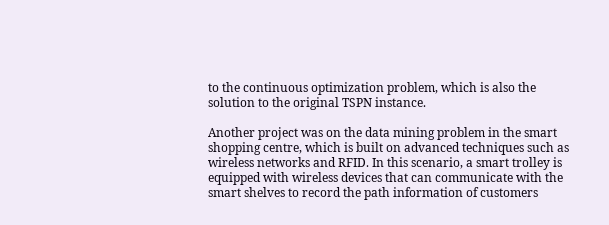to the continuous optimization problem, which is also the solution to the original TSPN instance.

Another project was on the data mining problem in the smart shopping centre, which is built on advanced techniques such as wireless networks and RFID. In this scenario, a smart trolley is equipped with wireless devices that can communicate with the smart shelves to record the path information of customers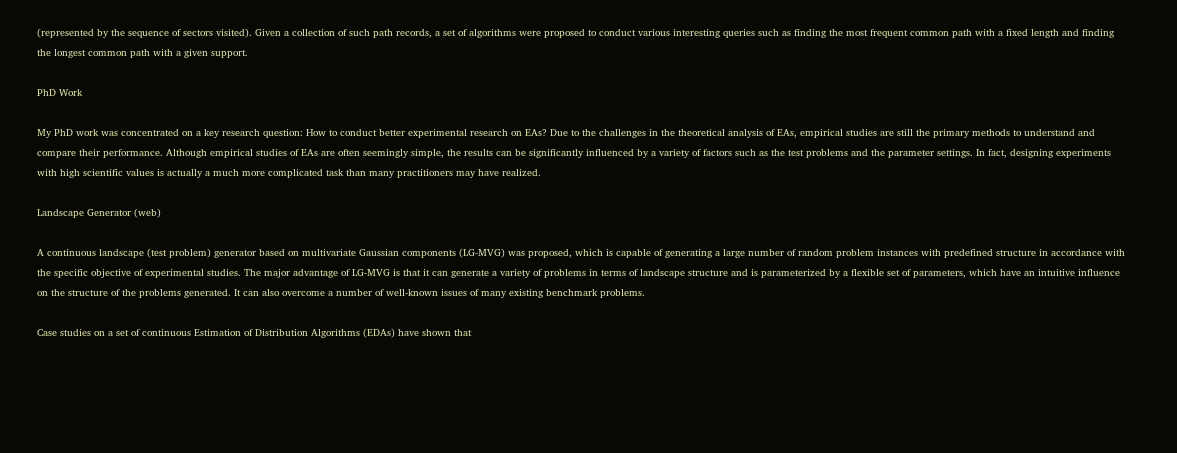(represented by the sequence of sectors visited). Given a collection of such path records, a set of algorithms were proposed to conduct various interesting queries such as finding the most frequent common path with a fixed length and finding the longest common path with a given support.

PhD Work

My PhD work was concentrated on a key research question: How to conduct better experimental research on EAs? Due to the challenges in the theoretical analysis of EAs, empirical studies are still the primary methods to understand and compare their performance. Although empirical studies of EAs are often seemingly simple, the results can be significantly influenced by a variety of factors such as the test problems and the parameter settings. In fact, designing experiments with high scientific values is actually a much more complicated task than many practitioners may have realized.

Landscape Generator (web)

A continuous landscape (test problem) generator based on multivariate Gaussian components (LG-MVG) was proposed, which is capable of generating a large number of random problem instances with predefined structure in accordance with the specific objective of experimental studies. The major advantage of LG-MVG is that it can generate a variety of problems in terms of landscape structure and is parameterized by a flexible set of parameters, which have an intuitive influence on the structure of the problems generated. It can also overcome a number of well-known issues of many existing benchmark problems.

Case studies on a set of continuous Estimation of Distribution Algorithms (EDAs) have shown that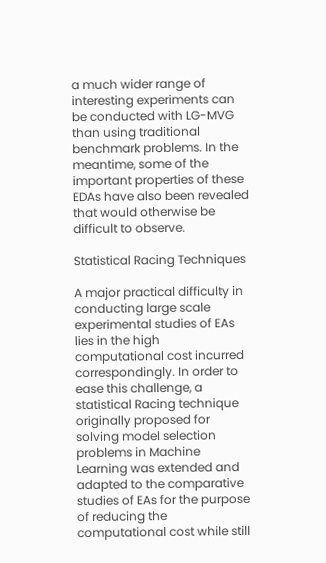a much wider range of interesting experiments can be conducted with LG-MVG than using traditional benchmark problems. In the meantime, some of the important properties of these EDAs have also been revealed that would otherwise be difficult to observe.

Statistical Racing Techniques

A major practical difficulty in conducting large scale experimental studies of EAs lies in the high computational cost incurred correspondingly. In order to ease this challenge, a statistical Racing technique originally proposed for solving model selection problems in Machine Learning was extended and adapted to the comparative studies of EAs for the purpose of reducing the computational cost while still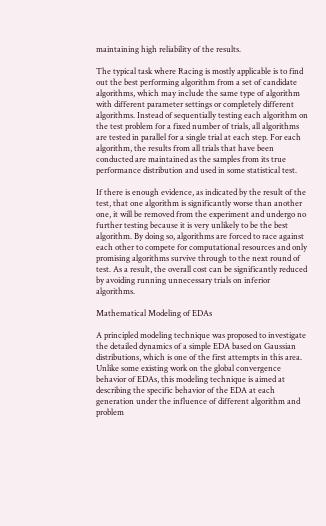maintaining high reliability of the results.

The typical task where Racing is mostly applicable is to find out the best performing algorithm from a set of candidate algorithms, which may include the same type of algorithm with different parameter settings or completely different algorithms. Instead of sequentially testing each algorithm on the test problem for a fixed number of trials, all algorithms are tested in parallel for a single trial at each step. For each algorithm, the results from all trials that have been conducted are maintained as the samples from its true performance distribution and used in some statistical test.

If there is enough evidence, as indicated by the result of the test, that one algorithm is significantly worse than another one, it will be removed from the experiment and undergo no further testing because it is very unlikely to be the best algorithm. By doing so, algorithms are forced to race against each other to compete for computational resources and only promising algorithms survive through to the next round of test. As a result, the overall cost can be significantly reduced by avoiding running unnecessary trials on inferior algorithms.

Mathematical Modeling of EDAs

A principled modeling technique was proposed to investigate the detailed dynamics of a simple EDA based on Gaussian distributions, which is one of the first attempts in this area. Unlike some existing work on the global convergence behavior of EDAs, this modeling technique is aimed at describing the specific behavior of the EDA at each generation under the influence of different algorithm and problem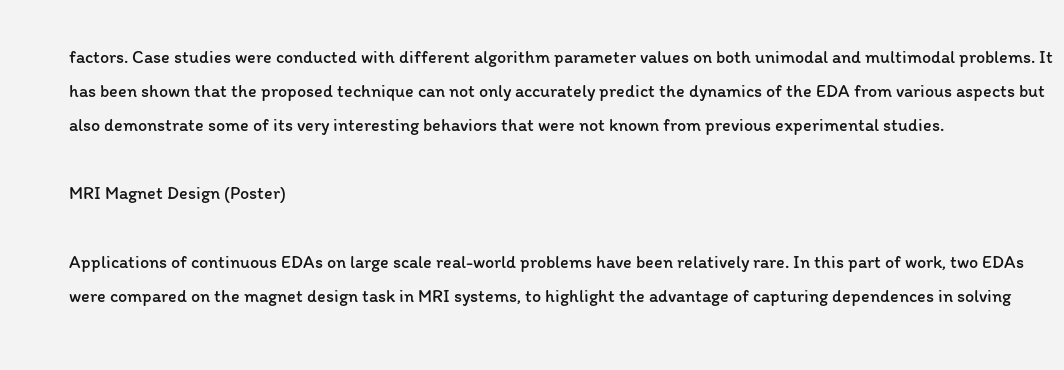factors. Case studies were conducted with different algorithm parameter values on both unimodal and multimodal problems. It has been shown that the proposed technique can not only accurately predict the dynamics of the EDA from various aspects but also demonstrate some of its very interesting behaviors that were not known from previous experimental studies.

MRI Magnet Design (Poster)

Applications of continuous EDAs on large scale real-world problems have been relatively rare. In this part of work, two EDAs were compared on the magnet design task in MRI systems, to highlight the advantage of capturing dependences in solving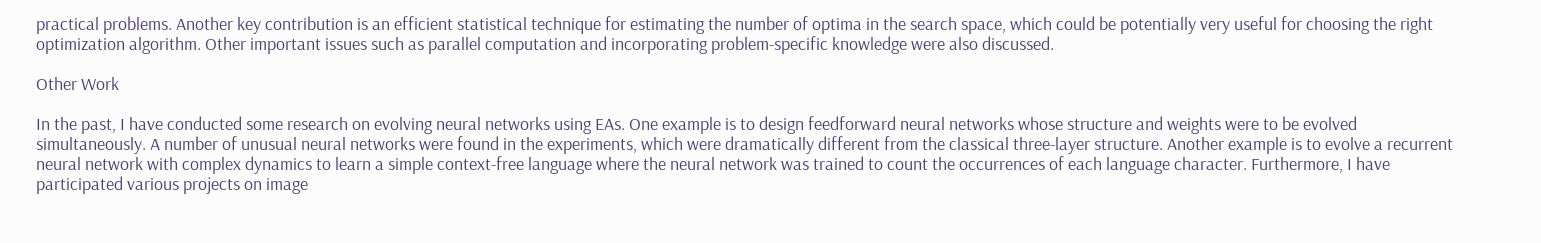practical problems. Another key contribution is an efficient statistical technique for estimating the number of optima in the search space, which could be potentially very useful for choosing the right optimization algorithm. Other important issues such as parallel computation and incorporating problem-specific knowledge were also discussed.

Other Work

In the past, I have conducted some research on evolving neural networks using EAs. One example is to design feedforward neural networks whose structure and weights were to be evolved simultaneously. A number of unusual neural networks were found in the experiments, which were dramatically different from the classical three-layer structure. Another example is to evolve a recurrent neural network with complex dynamics to learn a simple context-free language where the neural network was trained to count the occurrences of each language character. Furthermore, I have participated various projects on image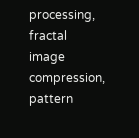processing, fractal image compression, pattern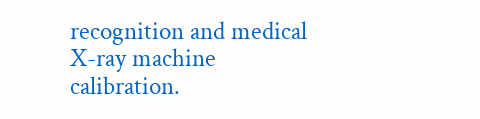recognition and medical X-ray machine calibration.